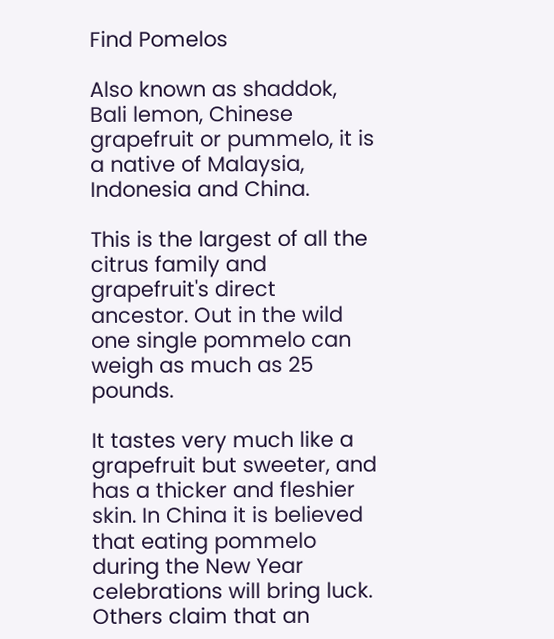Find Pomelos

Also known as shaddok, Bali lemon, Chinese grapefruit or pummelo, it is a native of Malaysia, Indonesia and China.

This is the largest of all the citrus family and grapefruit's direct ancestor. Out in the wild one single pommelo can weigh as much as 25 pounds.

It tastes very much like a grapefruit but sweeter, and has a thicker and fleshier skin. In China it is believed that eating pommelo during the New Year celebrations will bring luck. Others claim that an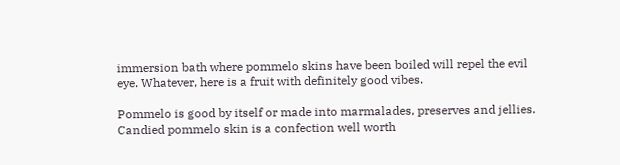immersion bath where pommelo skins have been boiled will repel the evil eye. Whatever, here is a fruit with definitely good vibes.

Pommelo is good by itself or made into marmalades, preserves and jellies. Candied pommelo skin is a confection well worth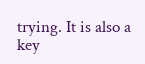trying. It is also a key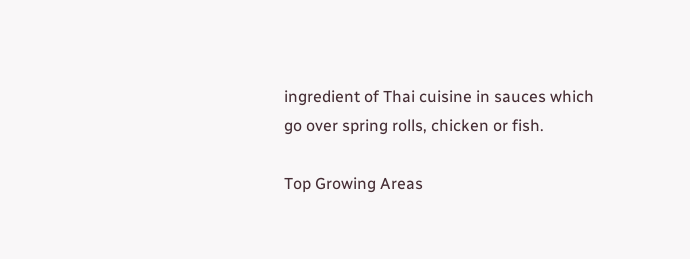ingredient of Thai cuisine in sauces which go over spring rolls, chicken or fish.

Top Growing Areas